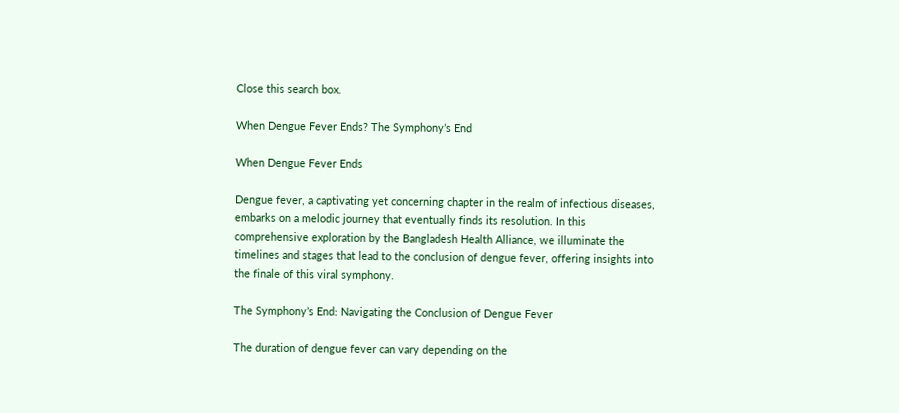Close this search box.

When Dengue Fever Ends? The Symphony’s End

When Dengue Fever Ends

Dengue fever, a captivating yet concerning chapter in the realm of infectious diseases, embarks on a melodic journey that eventually finds its resolution. In this comprehensive exploration by the Bangladesh Health Alliance, we illuminate the timelines and stages that lead to the conclusion of dengue fever, offering insights into the finale of this viral symphony.

The Symphony’s End: Navigating the Conclusion of Dengue Fever

The duration of dengue fever can vary depending on the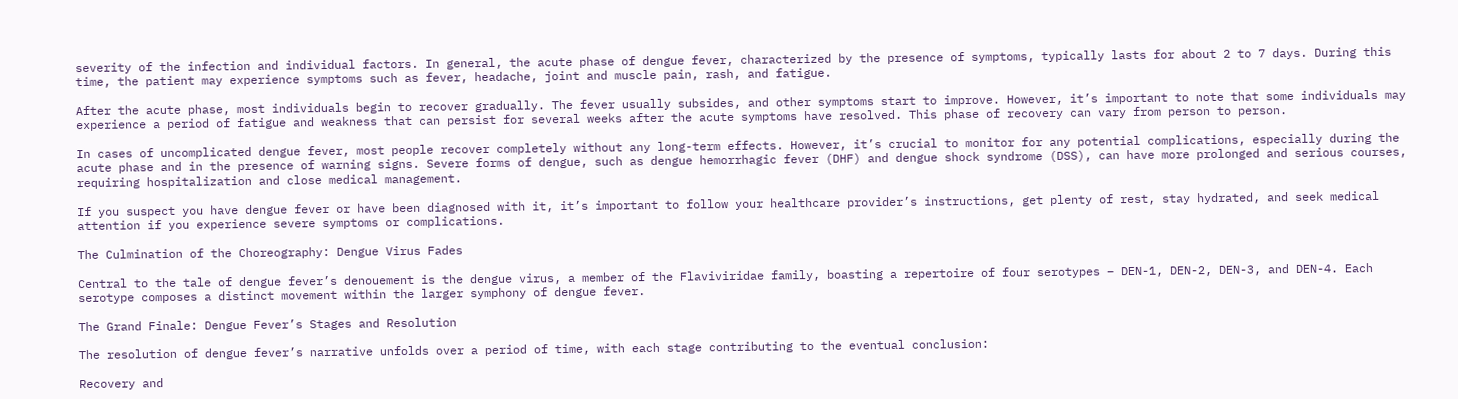severity of the infection and individual factors. In general, the acute phase of dengue fever, characterized by the presence of symptoms, typically lasts for about 2 to 7 days. During this time, the patient may experience symptoms such as fever, headache, joint and muscle pain, rash, and fatigue.

After the acute phase, most individuals begin to recover gradually. The fever usually subsides, and other symptoms start to improve. However, it’s important to note that some individuals may experience a period of fatigue and weakness that can persist for several weeks after the acute symptoms have resolved. This phase of recovery can vary from person to person.

In cases of uncomplicated dengue fever, most people recover completely without any long-term effects. However, it’s crucial to monitor for any potential complications, especially during the acute phase and in the presence of warning signs. Severe forms of dengue, such as dengue hemorrhagic fever (DHF) and dengue shock syndrome (DSS), can have more prolonged and serious courses, requiring hospitalization and close medical management.

If you suspect you have dengue fever or have been diagnosed with it, it’s important to follow your healthcare provider’s instructions, get plenty of rest, stay hydrated, and seek medical attention if you experience severe symptoms or complications.

The Culmination of the Choreography: Dengue Virus Fades

Central to the tale of dengue fever’s denouement is the dengue virus, a member of the Flaviviridae family, boasting a repertoire of four serotypes – DEN-1, DEN-2, DEN-3, and DEN-4. Each serotype composes a distinct movement within the larger symphony of dengue fever.

The Grand Finale: Dengue Fever’s Stages and Resolution

The resolution of dengue fever’s narrative unfolds over a period of time, with each stage contributing to the eventual conclusion:

Recovery and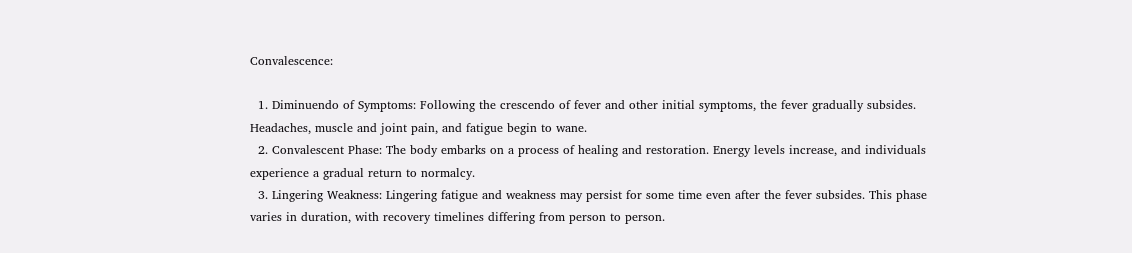Convalescence:

  1. Diminuendo of Symptoms: Following the crescendo of fever and other initial symptoms, the fever gradually subsides. Headaches, muscle and joint pain, and fatigue begin to wane.
  2. Convalescent Phase: The body embarks on a process of healing and restoration. Energy levels increase, and individuals experience a gradual return to normalcy.
  3. Lingering Weakness: Lingering fatigue and weakness may persist for some time even after the fever subsides. This phase varies in duration, with recovery timelines differing from person to person.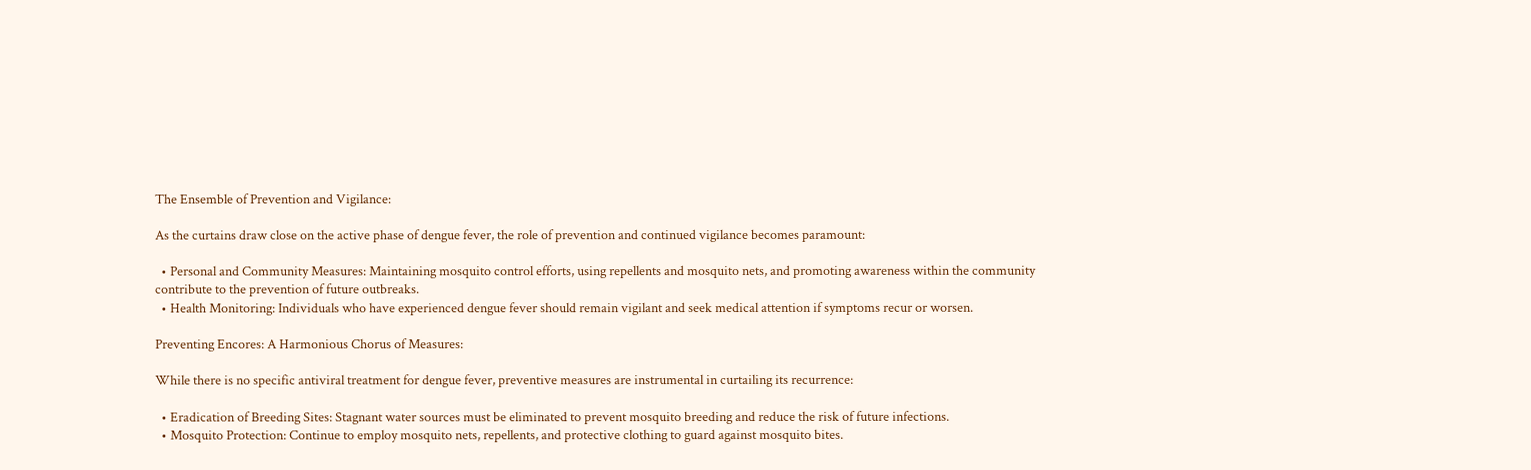The Ensemble of Prevention and Vigilance:

As the curtains draw close on the active phase of dengue fever, the role of prevention and continued vigilance becomes paramount:

  • Personal and Community Measures: Maintaining mosquito control efforts, using repellents and mosquito nets, and promoting awareness within the community contribute to the prevention of future outbreaks.
  • Health Monitoring: Individuals who have experienced dengue fever should remain vigilant and seek medical attention if symptoms recur or worsen.

Preventing Encores: A Harmonious Chorus of Measures:

While there is no specific antiviral treatment for dengue fever, preventive measures are instrumental in curtailing its recurrence:

  • Eradication of Breeding Sites: Stagnant water sources must be eliminated to prevent mosquito breeding and reduce the risk of future infections.
  • Mosquito Protection: Continue to employ mosquito nets, repellents, and protective clothing to guard against mosquito bites.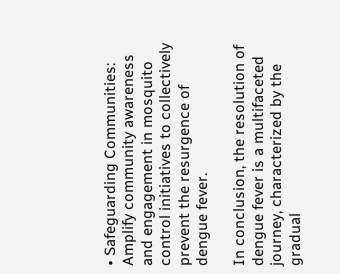• Safeguarding Communities: Amplify community awareness and engagement in mosquito control initiatives to collectively prevent the resurgence of dengue fever.

In conclusion, the resolution of dengue fever is a multifaceted journey, characterized by the gradual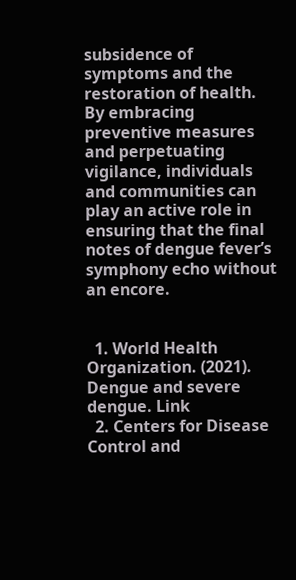subsidence of symptoms and the restoration of health. By embracing preventive measures and perpetuating vigilance, individuals and communities can play an active role in ensuring that the final notes of dengue fever’s symphony echo without an encore.


  1. World Health Organization. (2021). Dengue and severe dengue. Link
  2. Centers for Disease Control and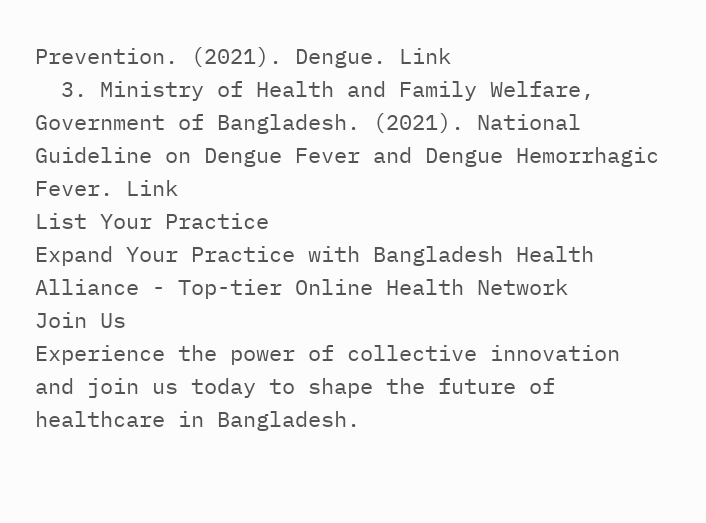Prevention. (2021). Dengue. Link
  3. Ministry of Health and Family Welfare, Government of Bangladesh. (2021). National Guideline on Dengue Fever and Dengue Hemorrhagic Fever. Link
List Your Practice
Expand Your Practice with Bangladesh Health Alliance - Top-tier Online Health Network
Join Us
Experience the power of collective innovation and join us today to shape the future of healthcare in Bangladesh.